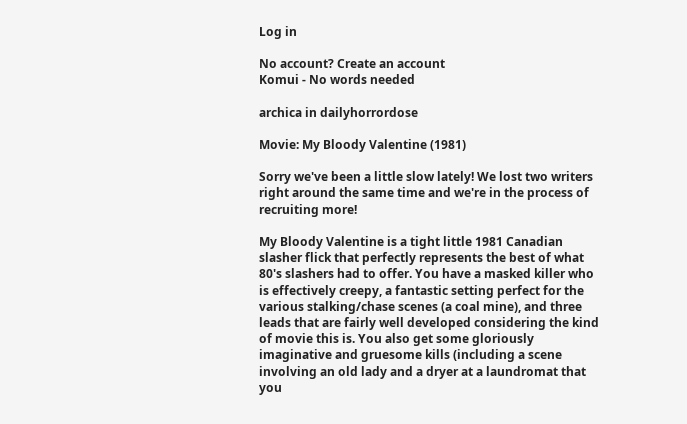Log in

No account? Create an account
Komui - No words needed

archica in dailyhorrordose

Movie: My Bloody Valentine (1981)

Sorry we've been a little slow lately! We lost two writers right around the same time and we're in the process of recruiting more!

My Bloody Valentine is a tight little 1981 Canadian slasher flick that perfectly represents the best of what 80's slashers had to offer. You have a masked killer who is effectively creepy, a fantastic setting perfect for the various stalking/chase scenes (a coal mine), and three leads that are fairly well developed considering the kind of movie this is. You also get some gloriously imaginative and gruesome kills (including a scene involving an old lady and a dryer at a laundromat that you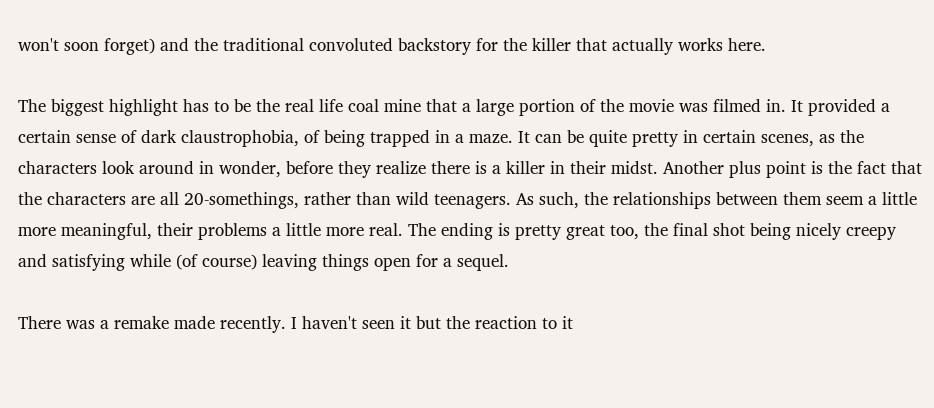won't soon forget) and the traditional convoluted backstory for the killer that actually works here.

The biggest highlight has to be the real life coal mine that a large portion of the movie was filmed in. It provided a certain sense of dark claustrophobia, of being trapped in a maze. It can be quite pretty in certain scenes, as the characters look around in wonder, before they realize there is a killer in their midst. Another plus point is the fact that the characters are all 20-somethings, rather than wild teenagers. As such, the relationships between them seem a little more meaningful, their problems a little more real. The ending is pretty great too, the final shot being nicely creepy and satisfying while (of course) leaving things open for a sequel.

There was a remake made recently. I haven't seen it but the reaction to it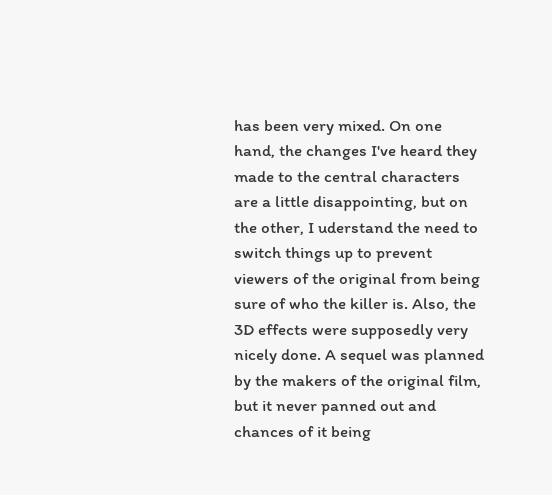has been very mixed. On one hand, the changes I've heard they made to the central characters are a little disappointing, but on the other, I uderstand the need to switch things up to prevent viewers of the original from being sure of who the killer is. Also, the 3D effects were supposedly very nicely done. A sequel was planned by the makers of the original film, but it never panned out and chances of it being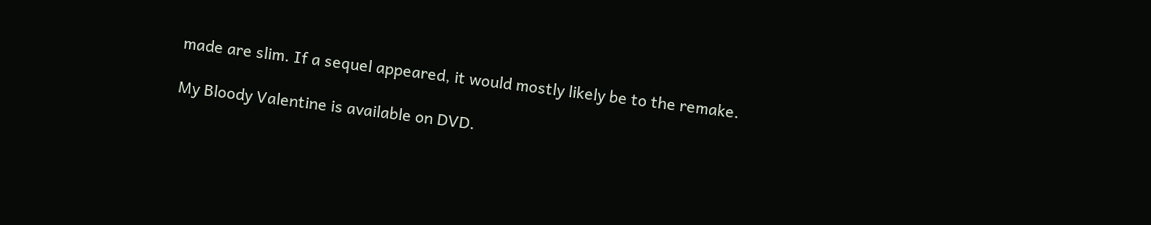made are slim. If a sequel appeared, it would mostly likely be to the remake.

My Bloody Valentine is available on DVD.